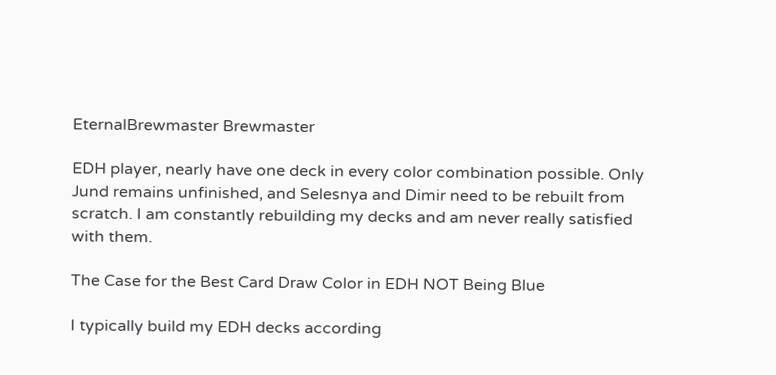EternalBrewmaster Brewmaster

EDH player, nearly have one deck in every color combination possible. Only Jund remains unfinished, and Selesnya and Dimir need to be rebuilt from scratch. I am constantly rebuilding my decks and am never really satisfied with them.

The Case for the Best Card Draw Color in EDH NOT Being Blue

I typically build my EDH decks according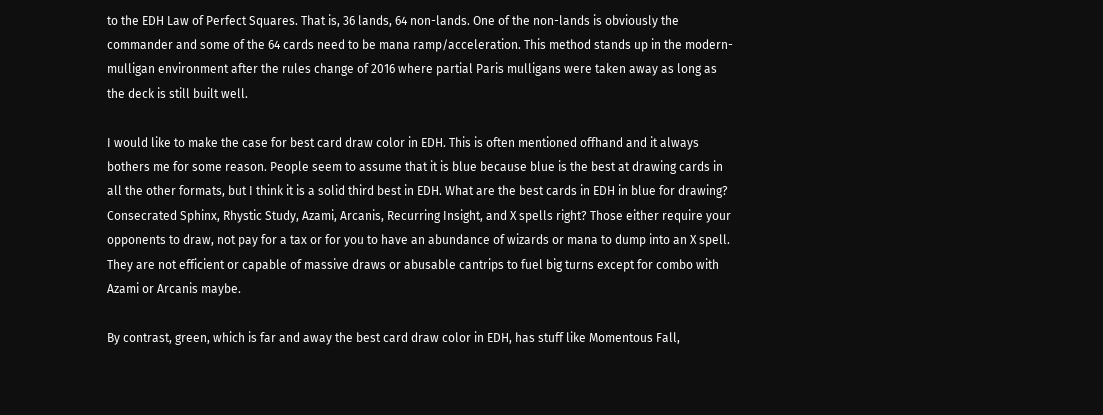to the EDH Law of Perfect Squares. That is, 36 lands, 64 non-lands. One of the non-lands is obviously the commander and some of the 64 cards need to be mana ramp/acceleration. This method stands up in the modern-mulligan environment after the rules change of 2016 where partial Paris mulligans were taken away as long as the deck is still built well.

I would like to make the case for best card draw color in EDH. This is often mentioned offhand and it always bothers me for some reason. People seem to assume that it is blue because blue is the best at drawing cards in all the other formats, but I think it is a solid third best in EDH. What are the best cards in EDH in blue for drawing? Consecrated Sphinx, Rhystic Study, Azami, Arcanis, Recurring Insight, and X spells right? Those either require your opponents to draw, not pay for a tax or for you to have an abundance of wizards or mana to dump into an X spell. They are not efficient or capable of massive draws or abusable cantrips to fuel big turns except for combo with Azami or Arcanis maybe.

By contrast, green, which is far and away the best card draw color in EDH, has stuff like Momentous Fall,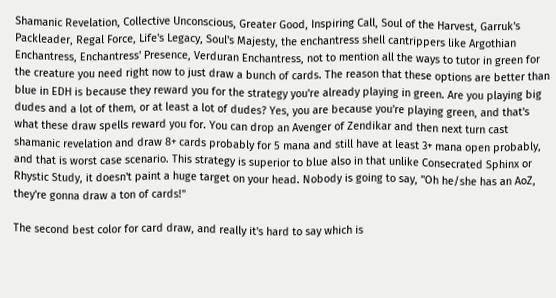Shamanic Revelation, Collective Unconscious, Greater Good, Inspiring Call, Soul of the Harvest, Garruk's Packleader, Regal Force, Life's Legacy, Soul's Majesty, the enchantress shell cantrippers like Argothian Enchantress, Enchantress' Presence, Verduran Enchantress, not to mention all the ways to tutor in green for the creature you need right now to just draw a bunch of cards. The reason that these options are better than blue in EDH is because they reward you for the strategy you're already playing in green. Are you playing big dudes and a lot of them, or at least a lot of dudes? Yes, you are because you're playing green, and that's what these draw spells reward you for. You can drop an Avenger of Zendikar and then next turn cast shamanic revelation and draw 8+ cards probably for 5 mana and still have at least 3+ mana open probably, and that is worst case scenario. This strategy is superior to blue also in that unlike Consecrated Sphinx or Rhystic Study, it doesn't paint a huge target on your head. Nobody is going to say, "Oh he/she has an AoZ, they're gonna draw a ton of cards!"

The second best color for card draw, and really it's hard to say which is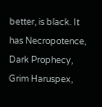better, is black. It has Necropotence, Dark Prophecy, Grim Haruspex,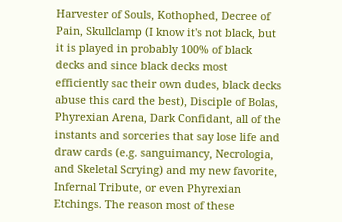Harvester of Souls, Kothophed, Decree of Pain, Skullclamp (I know it's not black, but it is played in probably 100% of black decks and since black decks most efficiently sac their own dudes, black decks abuse this card the best), Disciple of Bolas, Phyrexian Arena, Dark Confidant, all of the instants and sorceries that say lose life and draw cards (e.g. sanguimancy, Necrologia, and Skeletal Scrying) and my new favorite, Infernal Tribute, or even Phyrexian Etchings. The reason most of these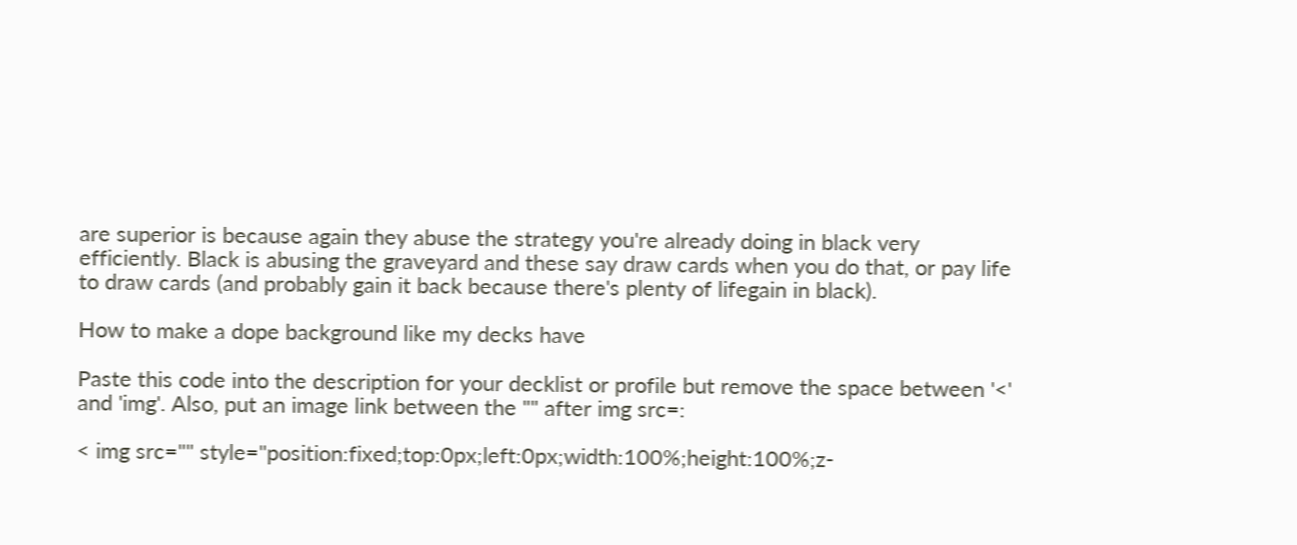are superior is because again they abuse the strategy you're already doing in black very efficiently. Black is abusing the graveyard and these say draw cards when you do that, or pay life to draw cards (and probably gain it back because there's plenty of lifegain in black).

How to make a dope background like my decks have

Paste this code into the description for your decklist or profile but remove the space between '<' and 'img'. Also, put an image link between the "" after img src=:

< img src="" style="position:fixed;top:0px;left:0px;width:100%;height:100%;z-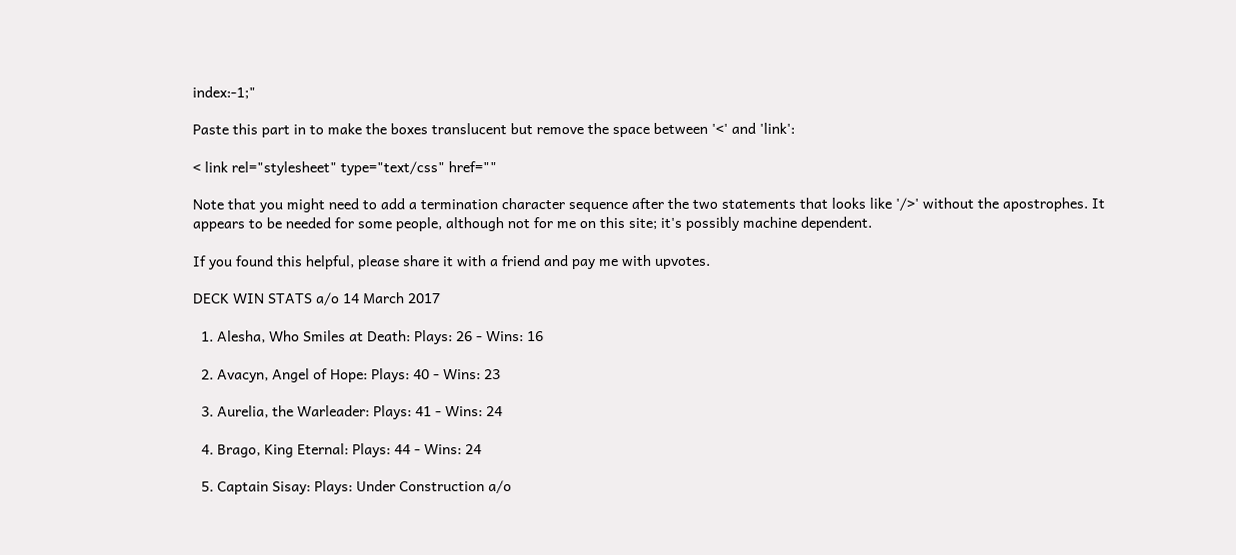index:-1;"

Paste this part in to make the boxes translucent but remove the space between '<' and 'link':

< link rel="stylesheet" type="text/css" href=""

Note that you might need to add a termination character sequence after the two statements that looks like '/>' without the apostrophes. It appears to be needed for some people, although not for me on this site; it's possibly machine dependent.

If you found this helpful, please share it with a friend and pay me with upvotes.

DECK WIN STATS a/o 14 March 2017

  1. Alesha, Who Smiles at Death: Plays: 26 - Wins: 16

  2. Avacyn, Angel of Hope: Plays: 40 - Wins: 23

  3. Aurelia, the Warleader: Plays: 41 - Wins: 24

  4. Brago, King Eternal: Plays: 44 - Wins: 24

  5. Captain Sisay: Plays: Under Construction a/o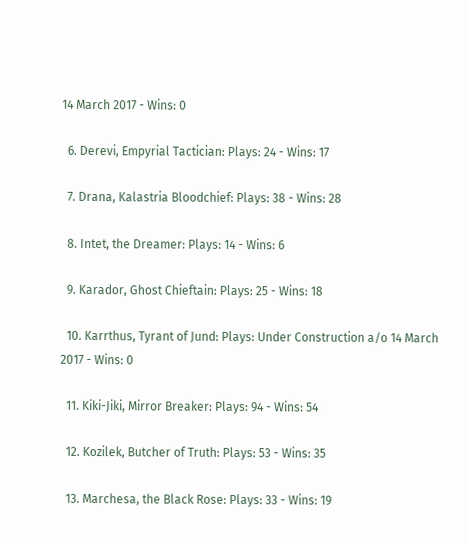14 March 2017 - Wins: 0

  6. Derevi, Empyrial Tactician: Plays: 24 - Wins: 17

  7. Drana, Kalastria Bloodchief: Plays: 38 - Wins: 28

  8. Intet, the Dreamer: Plays: 14 - Wins: 6

  9. Karador, Ghost Chieftain: Plays: 25 - Wins: 18

  10. Karrthus, Tyrant of Jund: Plays: Under Construction a/o 14 March 2017 - Wins: 0

  11. Kiki-Jiki, Mirror Breaker: Plays: 94 - Wins: 54

  12. Kozilek, Butcher of Truth: Plays: 53 - Wins: 35

  13. Marchesa, the Black Rose: Plays: 33 - Wins: 19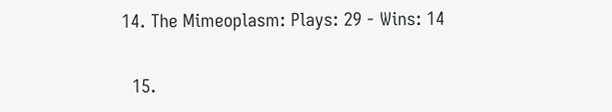14. The Mimeoplasm: Plays: 29 - Wins: 14

  15.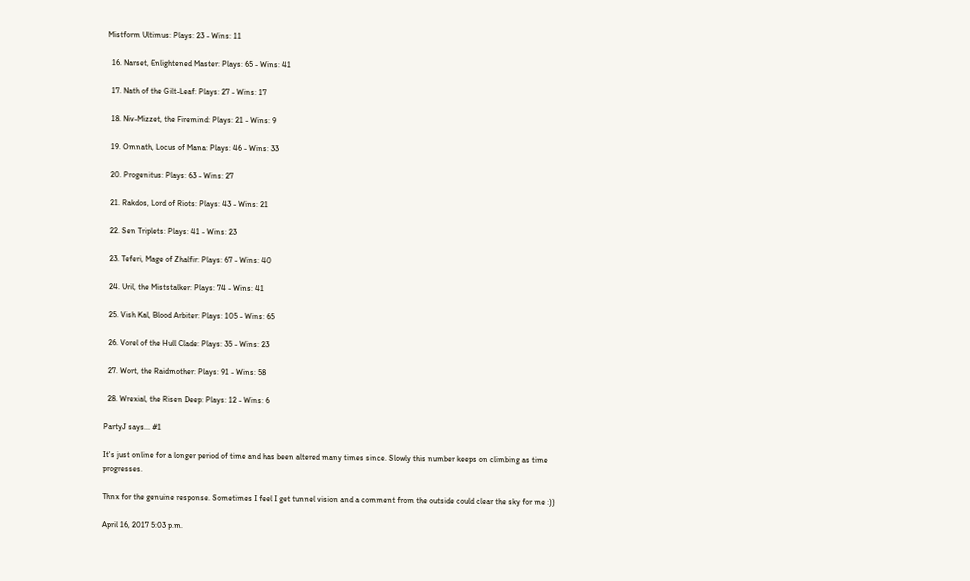Mistform Ultimus: Plays: 23 - Wins: 11

  16. Narset, Enlightened Master: Plays: 65 - Wins: 41

  17. Nath of the Gilt-Leaf: Plays: 27 - Wins: 17

  18. Niv-Mizzet, the Firemind: Plays: 21 - Wins: 9

  19. Omnath, Locus of Mana: Plays: 46 - Wins: 33

  20. Progenitus: Plays: 63 - Wins: 27

  21. Rakdos, Lord of Riots: Plays: 43 - Wins: 21

  22. Sen Triplets: Plays: 41 - Wins: 23

  23. Teferi, Mage of Zhalfir: Plays: 67 - Wins: 40

  24. Uril, the Miststalker: Plays: 74 - Wins: 41

  25. Vish Kal, Blood Arbiter: Plays: 105 - Wins: 65

  26. Vorel of the Hull Clade: Plays: 35 - Wins: 23

  27. Wort, the Raidmother: Plays: 91 - Wins: 58

  28. Wrexial, the Risen Deep: Plays: 12 - Wins: 6

PartyJ says... #1

It's just online for a longer period of time and has been altered many times since. Slowly this number keeps on climbing as time progresses.

Thnx for the genuine response. Sometimes I feel I get tunnel vision and a comment from the outside could clear the sky for me :))

April 16, 2017 5:03 p.m.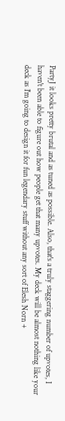PartyJ it looks pretty brutal and as tuned as possible. Also, that's a truly staggering number of upvotes, I haven't been able to figure out how people get that many upvotes. My deck will be almost nothing like your deck as I'm going to design it for fun legendary stuff without any sort of Elesh Norn +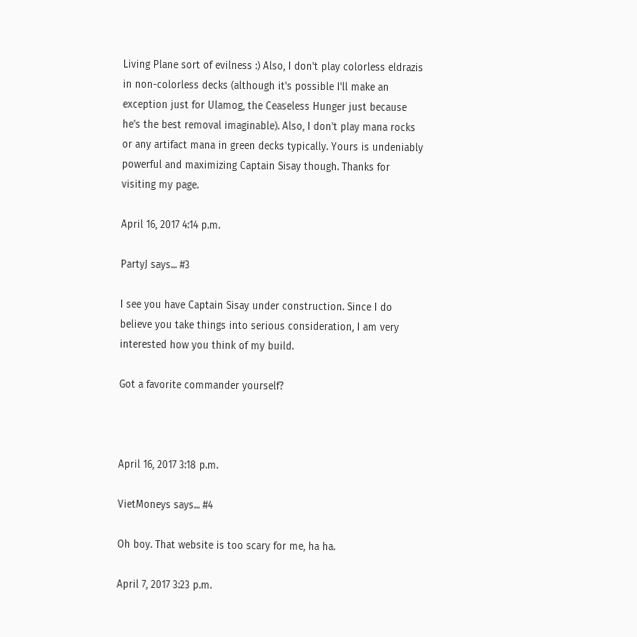Living Plane sort of evilness :) Also, I don't play colorless eldrazis in non-colorless decks (although it's possible I'll make an exception just for Ulamog, the Ceaseless Hunger just because he's the best removal imaginable). Also, I don't play mana rocks or any artifact mana in green decks typically. Yours is undeniably powerful and maximizing Captain Sisay though. Thanks for visiting my page.

April 16, 2017 4:14 p.m.

PartyJ says... #3

I see you have Captain Sisay under construction. Since I do believe you take things into serious consideration, I am very interested how you think of my build.

Got a favorite commander yourself?



April 16, 2017 3:18 p.m.

VietMoneys says... #4

Oh boy. That website is too scary for me, ha ha.

April 7, 2017 3:23 p.m.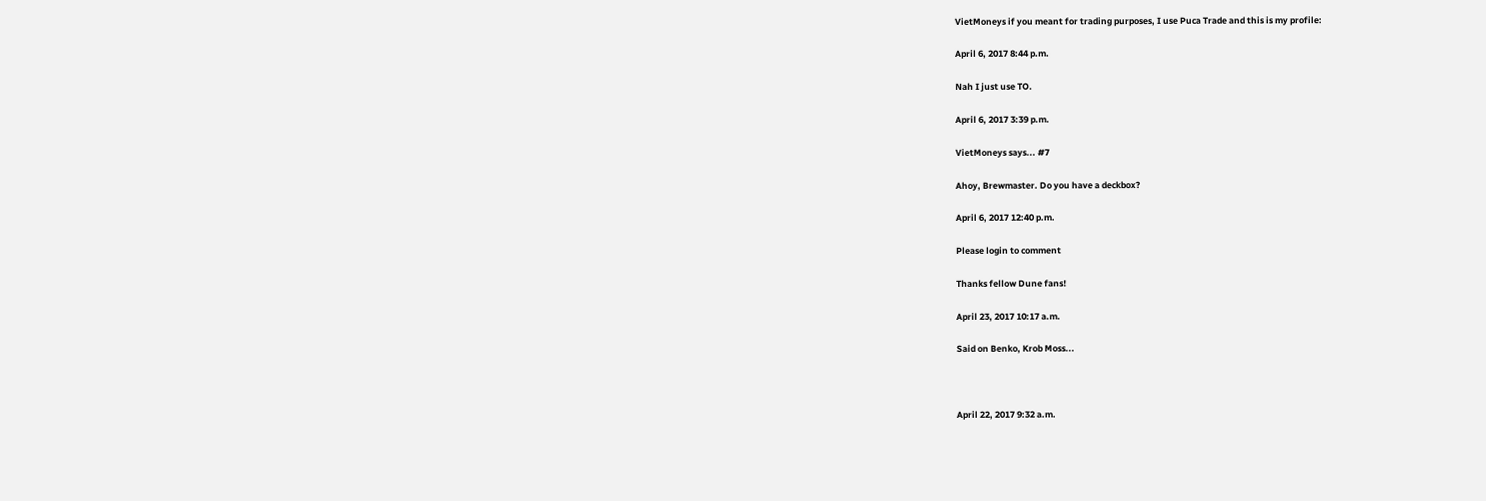VietMoneys if you meant for trading purposes, I use Puca Trade and this is my profile:

April 6, 2017 8:44 p.m.

Nah I just use TO.

April 6, 2017 3:39 p.m.

VietMoneys says... #7

Ahoy, Brewmaster. Do you have a deckbox?

April 6, 2017 12:40 p.m.

Please login to comment

Thanks fellow Dune fans!

April 23, 2017 10:17 a.m.

Said on Benko, Krob Moss...



April 22, 2017 9:32 a.m.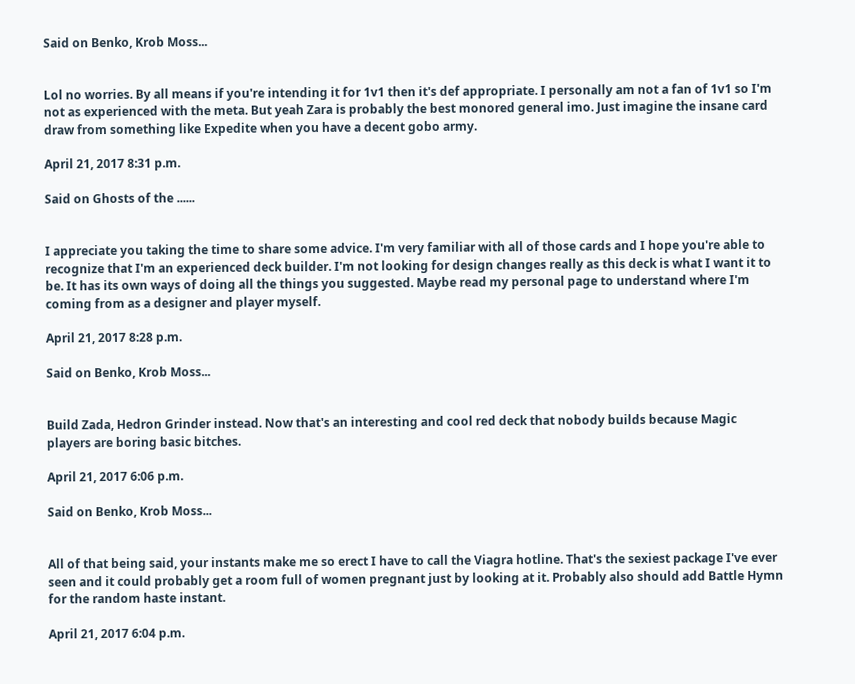Said on Benko, Krob Moss...


Lol no worries. By all means if you're intending it for 1v1 then it's def appropriate. I personally am not a fan of 1v1 so I'm not as experienced with the meta. But yeah Zara is probably the best monored general imo. Just imagine the insane card draw from something like Expedite when you have a decent gobo army.

April 21, 2017 8:31 p.m.

Said on Ghosts of the ......


I appreciate you taking the time to share some advice. I'm very familiar with all of those cards and I hope you're able to recognize that I'm an experienced deck builder. I'm not looking for design changes really as this deck is what I want it to be. It has its own ways of doing all the things you suggested. Maybe read my personal page to understand where I'm coming from as a designer and player myself.

April 21, 2017 8:28 p.m.

Said on Benko, Krob Moss...


Build Zada, Hedron Grinder instead. Now that's an interesting and cool red deck that nobody builds because Magic players are boring basic bitches.

April 21, 2017 6:06 p.m.

Said on Benko, Krob Moss...


All of that being said, your instants make me so erect I have to call the Viagra hotline. That's the sexiest package I've ever seen and it could probably get a room full of women pregnant just by looking at it. Probably also should add Battle Hymn for the random haste instant.

April 21, 2017 6:04 p.m.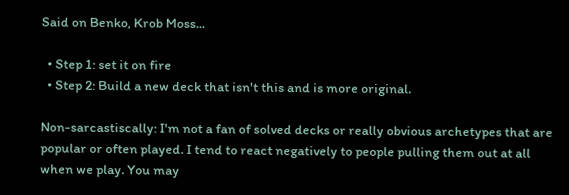Said on Benko, Krob Moss...

  • Step 1: set it on fire
  • Step 2: Build a new deck that isn't this and is more original.

Non-sarcastiscally: I'm not a fan of solved decks or really obvious archetypes that are popular or often played. I tend to react negatively to people pulling them out at all when we play. You may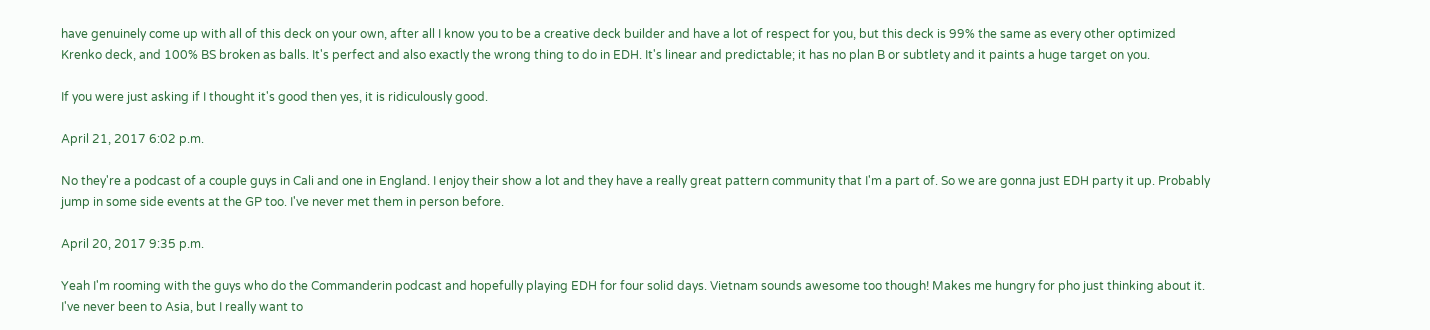have genuinely come up with all of this deck on your own, after all I know you to be a creative deck builder and have a lot of respect for you, but this deck is 99% the same as every other optimized Krenko deck, and 100% BS broken as balls. It's perfect and also exactly the wrong thing to do in EDH. It's linear and predictable; it has no plan B or subtlety and it paints a huge target on you.

If you were just asking if I thought it's good then yes, it is ridiculously good.

April 21, 2017 6:02 p.m.

No they're a podcast of a couple guys in Cali and one in England. I enjoy their show a lot and they have a really great pattern community that I'm a part of. So we are gonna just EDH party it up. Probably jump in some side events at the GP too. I've never met them in person before.

April 20, 2017 9:35 p.m.

Yeah I'm rooming with the guys who do the Commanderin podcast and hopefully playing EDH for four solid days. Vietnam sounds awesome too though! Makes me hungry for pho just thinking about it. I've never been to Asia, but I really want to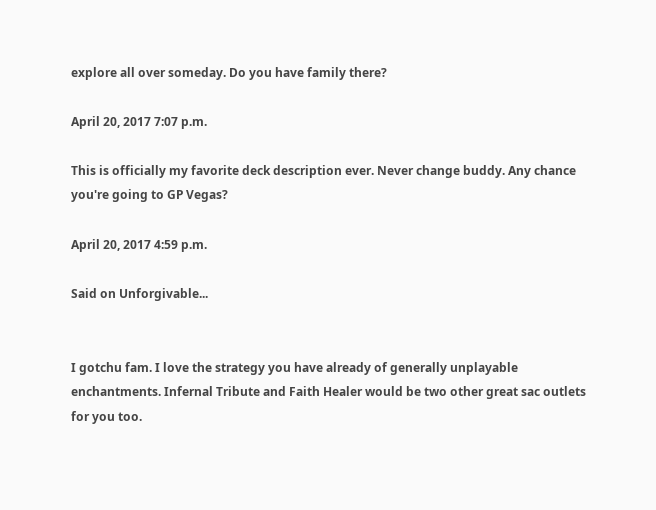explore all over someday. Do you have family there?

April 20, 2017 7:07 p.m.

This is officially my favorite deck description ever. Never change buddy. Any chance you're going to GP Vegas?

April 20, 2017 4:59 p.m.

Said on Unforgivable...


I gotchu fam. I love the strategy you have already of generally unplayable enchantments. Infernal Tribute and Faith Healer would be two other great sac outlets for you too.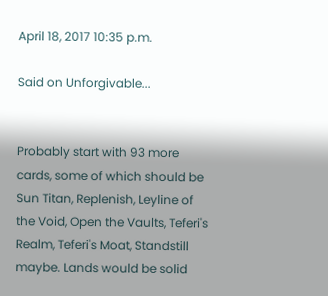April 18, 2017 10:35 p.m.

Said on Unforgivable...


Probably start with 93 more cards, some of which should be Sun Titan, Replenish, Leyline of the Void, Open the Vaults, Teferi's Realm, Teferi's Moat, Standstill maybe. Lands would be solid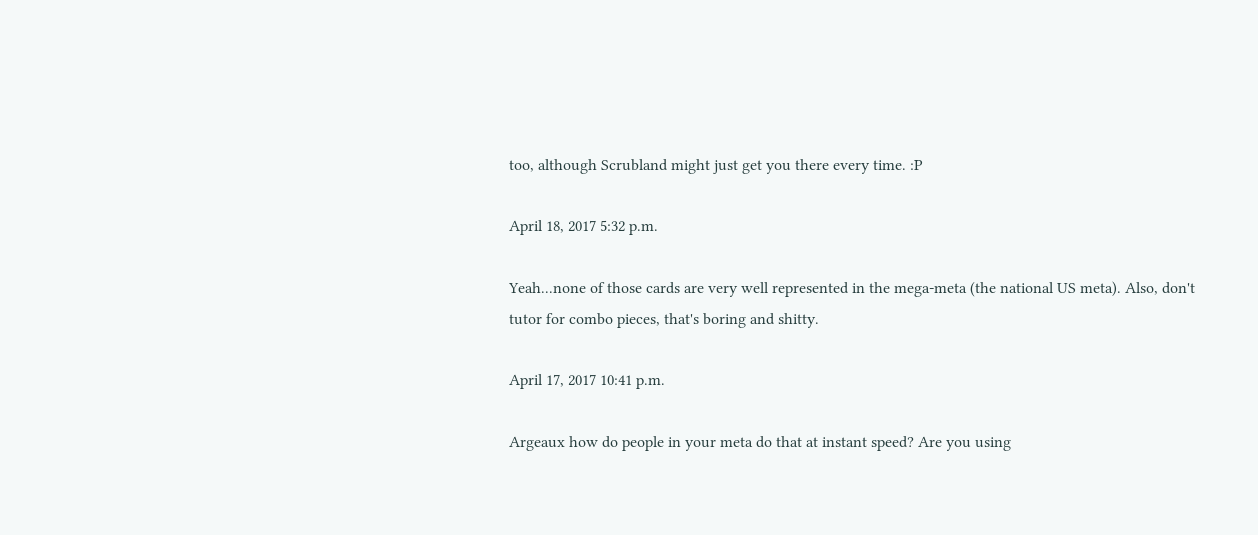too, although Scrubland might just get you there every time. :P

April 18, 2017 5:32 p.m.

Yeah...none of those cards are very well represented in the mega-meta (the national US meta). Also, don't tutor for combo pieces, that's boring and shitty.

April 17, 2017 10:41 p.m.

Argeaux how do people in your meta do that at instant speed? Are you using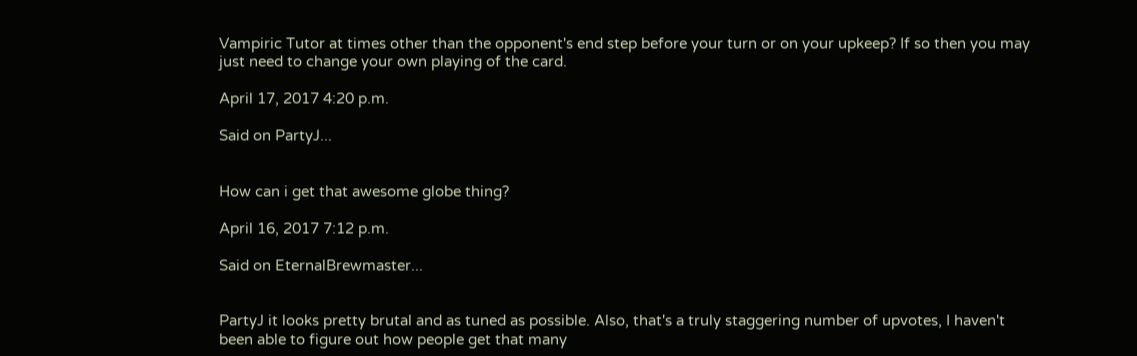Vampiric Tutor at times other than the opponent's end step before your turn or on your upkeep? If so then you may just need to change your own playing of the card.

April 17, 2017 4:20 p.m.

Said on PartyJ...


How can i get that awesome globe thing?

April 16, 2017 7:12 p.m.

Said on EternalBrewmaster...


PartyJ it looks pretty brutal and as tuned as possible. Also, that's a truly staggering number of upvotes, I haven't been able to figure out how people get that many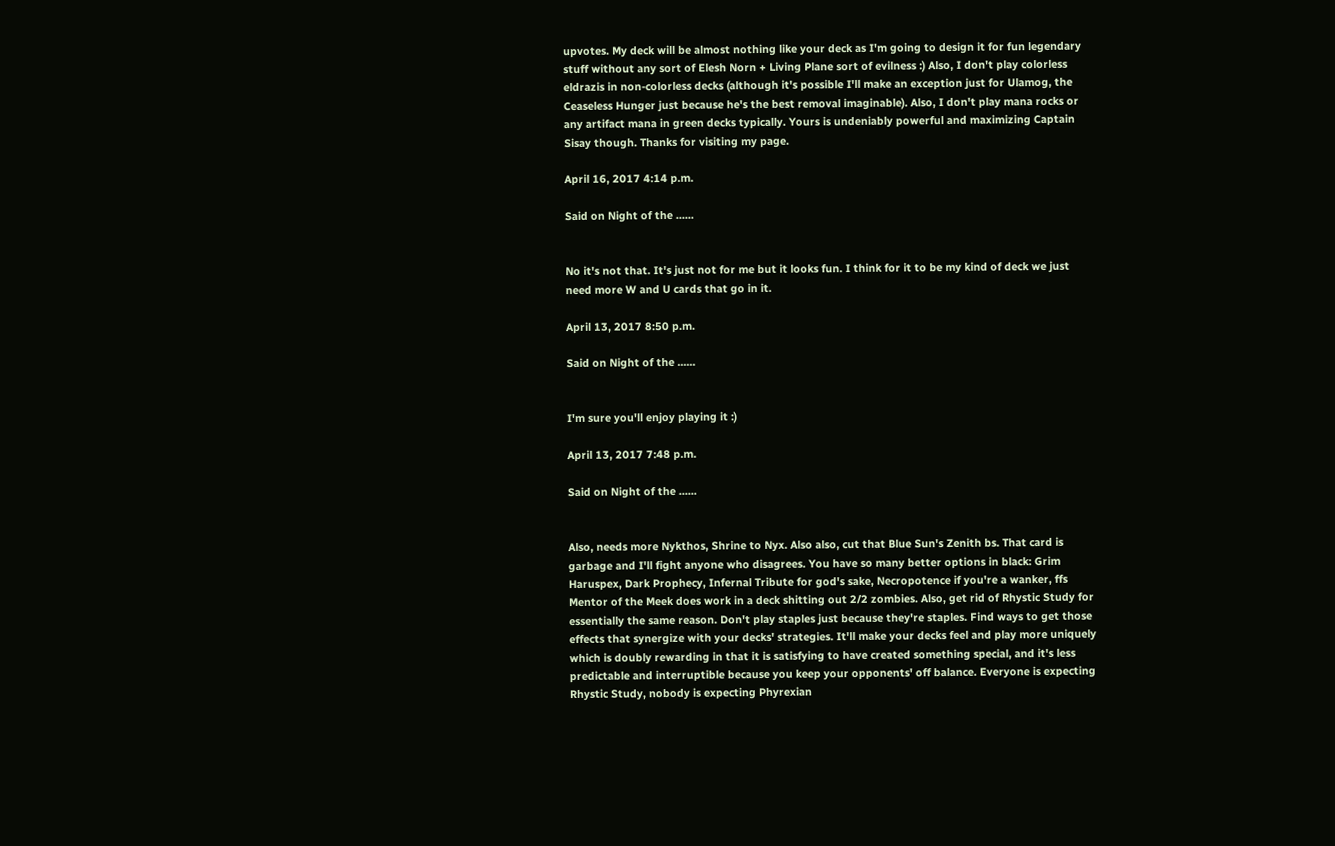upvotes. My deck will be almost nothing like your deck as I'm going to design it for fun legendary stuff without any sort of Elesh Norn + Living Plane sort of evilness :) Also, I don't play colorless eldrazis in non-colorless decks (although it's possible I'll make an exception just for Ulamog, the Ceaseless Hunger just because he's the best removal imaginable). Also, I don't play mana rocks or any artifact mana in green decks typically. Yours is undeniably powerful and maximizing Captain Sisay though. Thanks for visiting my page.

April 16, 2017 4:14 p.m.

Said on Night of the ......


No it's not that. It's just not for me but it looks fun. I think for it to be my kind of deck we just need more W and U cards that go in it.

April 13, 2017 8:50 p.m.

Said on Night of the ......


I'm sure you'll enjoy playing it :)

April 13, 2017 7:48 p.m.

Said on Night of the ......


Also, needs more Nykthos, Shrine to Nyx. Also also, cut that Blue Sun's Zenith bs. That card is garbage and I'll fight anyone who disagrees. You have so many better options in black: Grim Haruspex, Dark Prophecy, Infernal Tribute for god's sake, Necropotence if you're a wanker, ffs Mentor of the Meek does work in a deck shitting out 2/2 zombies. Also, get rid of Rhystic Study for essentially the same reason. Don't play staples just because they're staples. Find ways to get those effects that synergize with your decks' strategies. It'll make your decks feel and play more uniquely which is doubly rewarding in that it is satisfying to have created something special, and it's less predictable and interruptible because you keep your opponents' off balance. Everyone is expecting Rhystic Study, nobody is expecting Phyrexian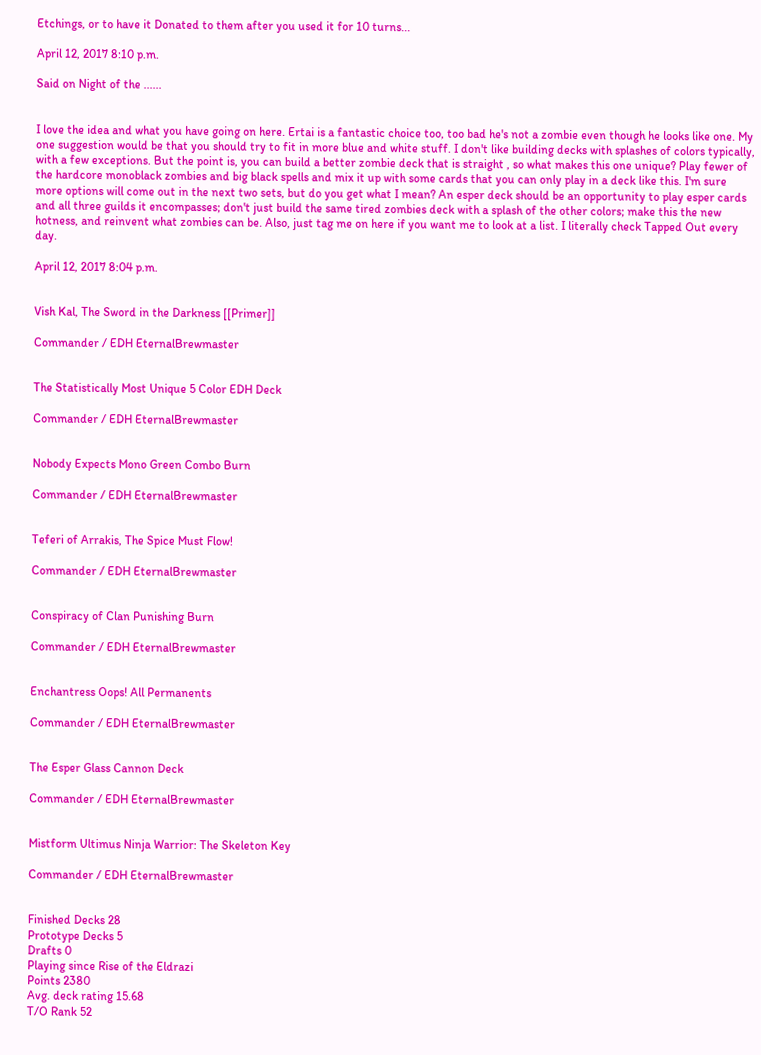Etchings, or to have it Donated to them after you used it for 10 turns...

April 12, 2017 8:10 p.m.

Said on Night of the ......


I love the idea and what you have going on here. Ertai is a fantastic choice too, too bad he's not a zombie even though he looks like one. My one suggestion would be that you should try to fit in more blue and white stuff. I don't like building decks with splashes of colors typically, with a few exceptions. But the point is, you can build a better zombie deck that is straight , so what makes this one unique? Play fewer of the hardcore monoblack zombies and big black spells and mix it up with some cards that you can only play in a deck like this. I'm sure more options will come out in the next two sets, but do you get what I mean? An esper deck should be an opportunity to play esper cards and all three guilds it encompasses; don't just build the same tired zombies deck with a splash of the other colors; make this the new hotness, and reinvent what zombies can be. Also, just tag me on here if you want me to look at a list. I literally check Tapped Out every day.

April 12, 2017 8:04 p.m.


Vish Kal, The Sword in the Darkness [[Primer]]

Commander / EDH EternalBrewmaster


The Statistically Most Unique 5 Color EDH Deck

Commander / EDH EternalBrewmaster


Nobody Expects Mono Green Combo Burn

Commander / EDH EternalBrewmaster


Teferi of Arrakis, The Spice Must Flow!

Commander / EDH EternalBrewmaster


Conspiracy of Clan Punishing Burn

Commander / EDH EternalBrewmaster


Enchantress Oops! All Permanents

Commander / EDH EternalBrewmaster


The Esper Glass Cannon Deck

Commander / EDH EternalBrewmaster


Mistform Ultimus Ninja Warrior: The Skeleton Key

Commander / EDH EternalBrewmaster


Finished Decks 28
Prototype Decks 5
Drafts 0
Playing since Rise of the Eldrazi
Points 2380
Avg. deck rating 15.68
T/O Rank 52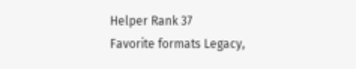Helper Rank 37
Favorite formats Legacy,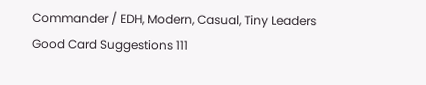Commander / EDH, Modern, Casual, Tiny Leaders
Good Card Suggestions 111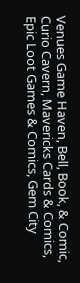Venues Game Haven, Bell, Book, & Comic, Curio Cavern, Mavericks Cards & Comics, Epic Loot Games & Comics, Gem City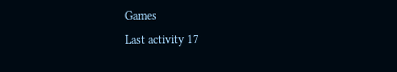Games
Last activity 17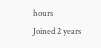hours
Joined 2 years